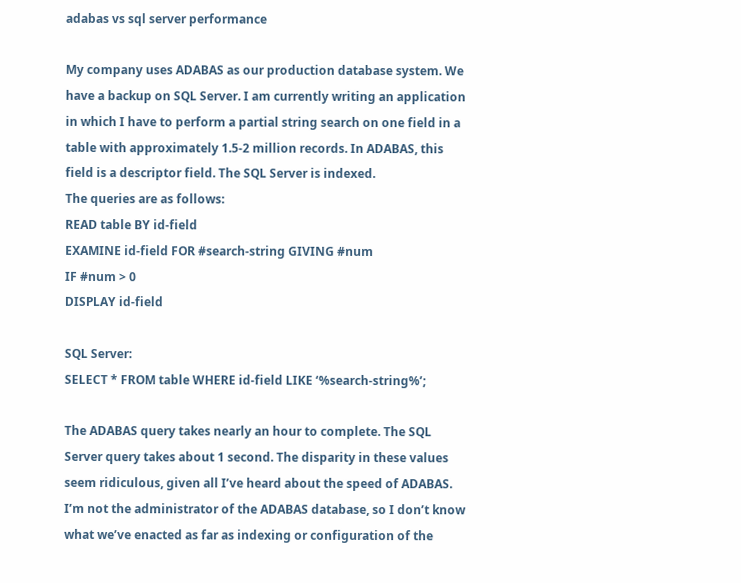adabas vs sql server performance

My company uses ADABAS as our production database system. We have a backup on SQL Server. I am currently writing an application in which I have to perform a partial string search on one field in a table with approximately 1.5-2 million records. In ADABAS, this field is a descriptor field. The SQL Server is indexed.
The queries are as follows:
READ table BY id-field
EXAMINE id-field FOR #search-string GIVING #num
IF #num > 0
DISPLAY id-field

SQL Server:
SELECT * FROM table WHERE id-field LIKE ‘%search-string%’;

The ADABAS query takes nearly an hour to complete. The SQL Server query takes about 1 second. The disparity in these values seem ridiculous, given all I’ve heard about the speed of ADABAS. I’m not the administrator of the ADABAS database, so I don’t know what we’ve enacted as far as indexing or configuration of the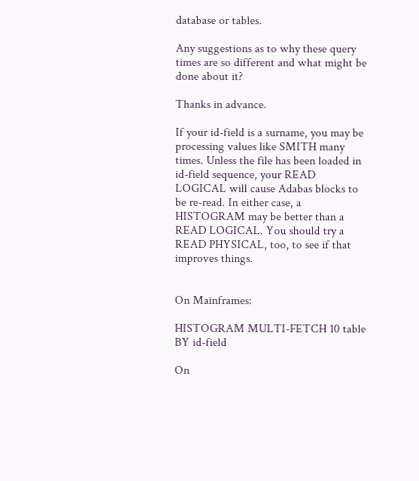database or tables.

Any suggestions as to why these query times are so different and what might be done about it?

Thanks in advance.

If your id-field is a surname, you may be processing values like SMITH many times. Unless the file has been loaded in id-field sequence, your READ LOGICAL will cause Adabas blocks to be re-read. In either case, a HISTOGRAM may be better than a READ LOGICAL. You should try a READ PHYSICAL, too, to see if that improves things.


On Mainframes:

HISTOGRAM MULTI-FETCH 10 table BY id-field

On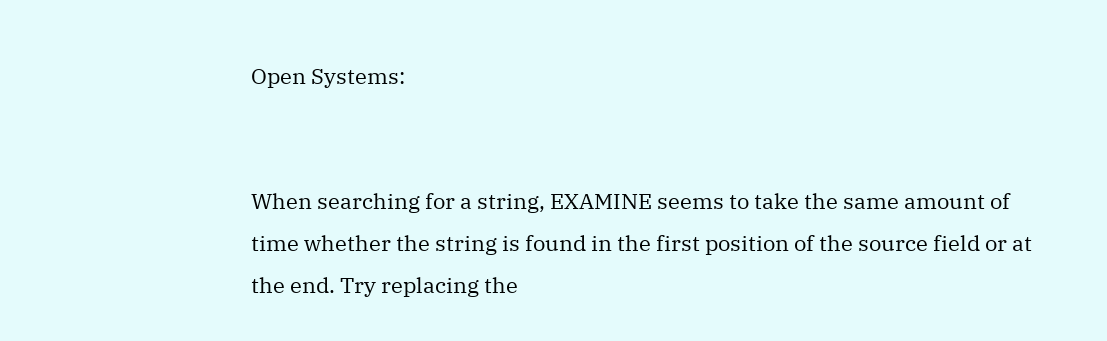Open Systems:


When searching for a string, EXAMINE seems to take the same amount of time whether the string is found in the first position of the source field or at the end. Try replacing the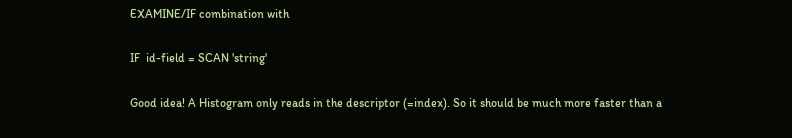EXAMINE/IF combination with

IF  id-field = SCAN 'string'

Good idea! A Histogram only reads in the descriptor (=index). So it should be much more faster than a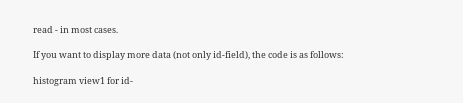read - in most cases.

If you want to display more data (not only id-field), the code is as follows:

histogram view1 for id-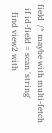field  /* maybe with multi-fetch
  if id-field = scan 'string'
    find view2 with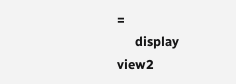=
      display view2